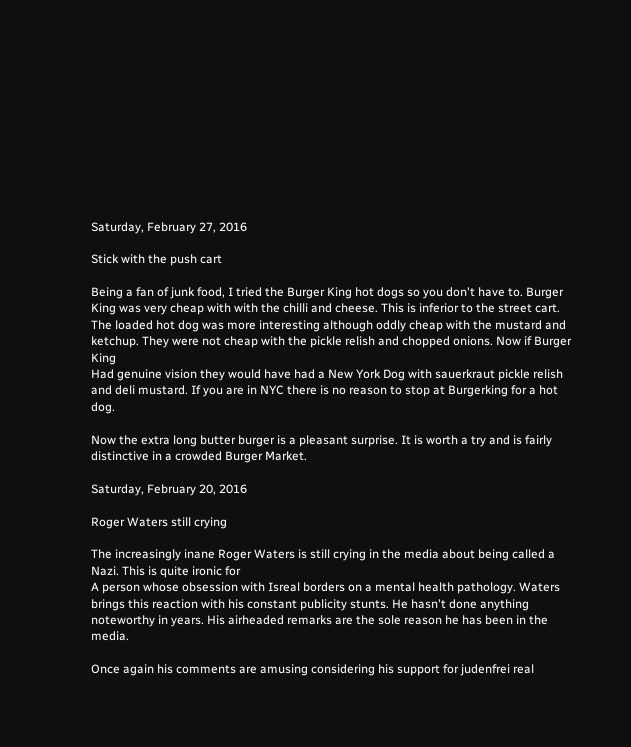Saturday, February 27, 2016

Stick with the push cart

Being a fan of junk food, I tried the Burger King hot dogs so you don't have to. Burger King was very cheap with with the chilli and cheese. This is inferior to the street cart. The loaded hot dog was more interesting although oddly cheap with the mustard and ketchup. They were not cheap with the pickle relish and chopped onions. Now if Burger King
Had genuine vision they would have had a New York Dog with sauerkraut pickle relish and deli mustard. If you are in NYC there is no reason to stop at Burgerking for a hot dog.

Now the extra long butter burger is a pleasant surprise. It is worth a try and is fairly distinctive in a crowded Burger Market.

Saturday, February 20, 2016

Roger Waters still crying

The increasingly inane Roger Waters is still crying in the media about being called a Nazi. This is quite ironic for
A person whose obsession with Isreal borders on a mental health pathology. Waters brings this reaction with his constant publicity stunts. He hasn't done anything noteworthy in years. His airheaded remarks are the sole reason he has been in the media.

Once again his comments are amusing considering his support for judenfrei real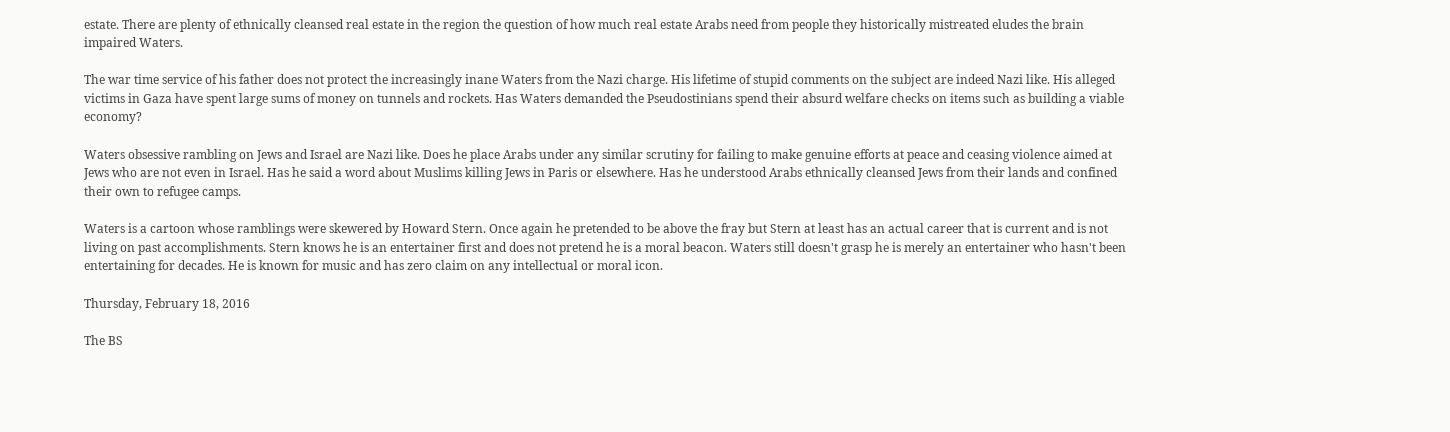estate. There are plenty of ethnically cleansed real estate in the region the question of how much real estate Arabs need from people they historically mistreated eludes the brain impaired Waters.

The war time service of his father does not protect the increasingly inane Waters from the Nazi charge. His lifetime of stupid comments on the subject are indeed Nazi like. His alleged victims in Gaza have spent large sums of money on tunnels and rockets. Has Waters demanded the Pseudostinians spend their absurd welfare checks on items such as building a viable economy?

Waters obsessive rambling on Jews and Israel are Nazi like. Does he place Arabs under any similar scrutiny for failing to make genuine efforts at peace and ceasing violence aimed at Jews who are not even in Israel. Has he said a word about Muslims killing Jews in Paris or elsewhere. Has he understood Arabs ethnically cleansed Jews from their lands and confined their own to refugee camps.

Waters is a cartoon whose ramblings were skewered by Howard Stern. Once again he pretended to be above the fray but Stern at least has an actual career that is current and is not living on past accomplishments. Stern knows he is an entertainer first and does not pretend he is a moral beacon. Waters still doesn't grasp he is merely an entertainer who hasn't been entertaining for decades. He is known for music and has zero claim on any intellectual or moral icon.

Thursday, February 18, 2016

The BS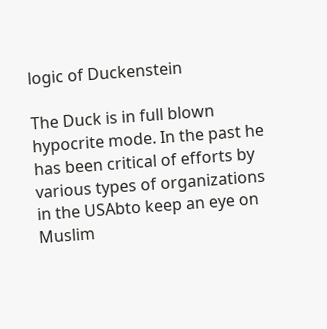logic of Duckenstein

The Duck is in full blown hypocrite mode. In the past he has been critical of efforts by various types of organizations in the USAbto keep an eye on Muslim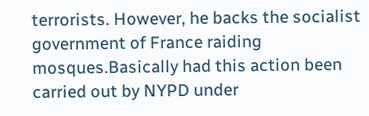terrorists. However, he backs the socialist government of France raiding mosques.Basically had this action been carried out by NYPD under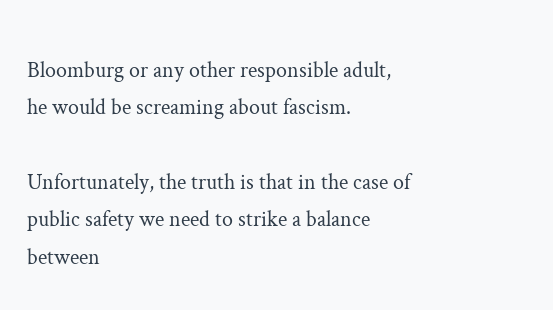Bloomburg or any other responsible adult, he would be screaming about fascism.

Unfortunately, the truth is that in the case of public safety we need to strike a balance between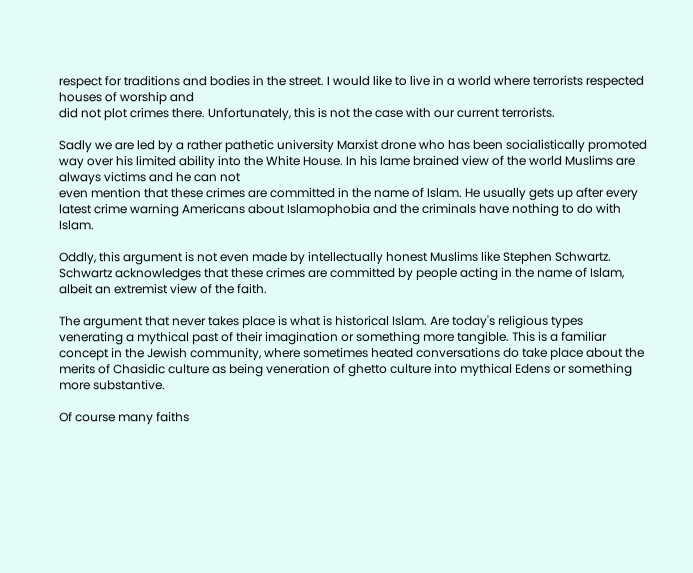respect for traditions and bodies in the street. I would like to live in a world where terrorists respected houses of worship and
did not plot crimes there. Unfortunately, this is not the case with our current terrorists.

Sadly we are led by a rather pathetic university Marxist drone who has been socialistically promoted way over his limited ability into the White House. In his lame brained view of the world Muslims are always victims and he can not
even mention that these crimes are committed in the name of Islam. He usually gets up after every latest crime warning Americans about Islamophobia and the criminals have nothing to do with Islam.

Oddly, this argument is not even made by intellectually honest Muslims like Stephen Schwartz. Schwartz acknowledges that these crimes are committed by people acting in the name of Islam, albeit an extremist view of the faith.

The argument that never takes place is what is historical Islam. Are today's religious types venerating a mythical past of their imagination or something more tangible. This is a familiar concept in the Jewish community, where sometimes heated conversations do take place about the merits of Chasidic culture as being veneration of ghetto culture into mythical Edens or something more substantive.

Of course many faiths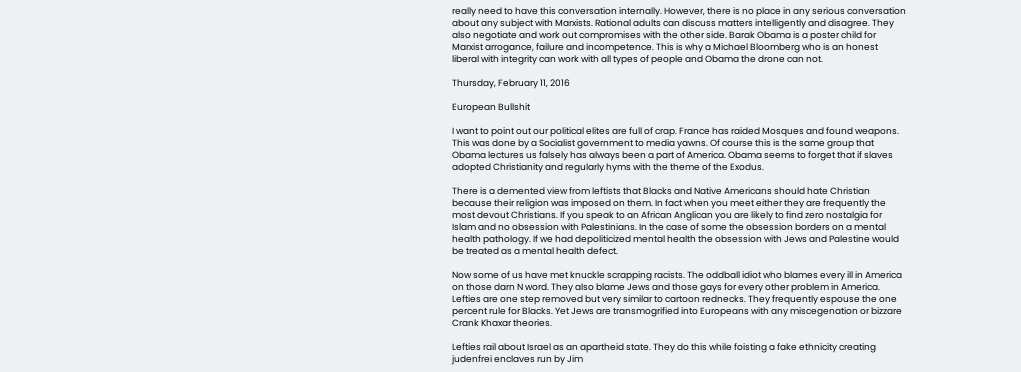really need to have this conversation internally. However, there is no place in any serious conversation about any subject with Marxists. Rational adults can discuss matters intelligently and disagree. They also negotiate and work out compromises with the other side. Barak Obama is a poster child for Marxist arrogance, failure and incompetence. This is why a Michael Bloomberg who is an honest liberal with integrity can work with all types of people and Obama the drone can not.

Thursday, February 11, 2016

European Bullshit

I want to point out our political elites are full of crap. France has raided Mosques and found weapons. This was done by a Socialist government to media yawns. Of course this is the same group that Obama lectures us falsely has always been a part of America. Obama seems to forget that if slaves adopted Christianity and regularly hyms with the theme of the Exodus.

There is a demented view from leftists that Blacks and Native Americans should hate Christian because their religion was imposed on them. In fact when you meet either they are frequently the most devout Christians. If you speak to an African Anglican you are likely to find zero nostalgia for Islam and no obsession with Palestinians. In the case of some the obsession borders on a mental health pathology. If we had depoliticized mental health the obsession with Jews and Palestine would be treated as a mental health defect.

Now some of us have met knuckle scrapping racists. The oddball idiot who blames every ill in America on those darn N word. They also blame Jews and those gays for every other problem in America. Lefties are one step removed but very similar to cartoon rednecks. They frequently espouse the one percent rule for Blacks. Yet Jews are transmogrified into Europeans with any miscegenation or bizzare Crank Khaxar theories.

Lefties rail about Israel as an apartheid state. They do this while foisting a fake ethnicity creating judenfrei enclaves run by Jim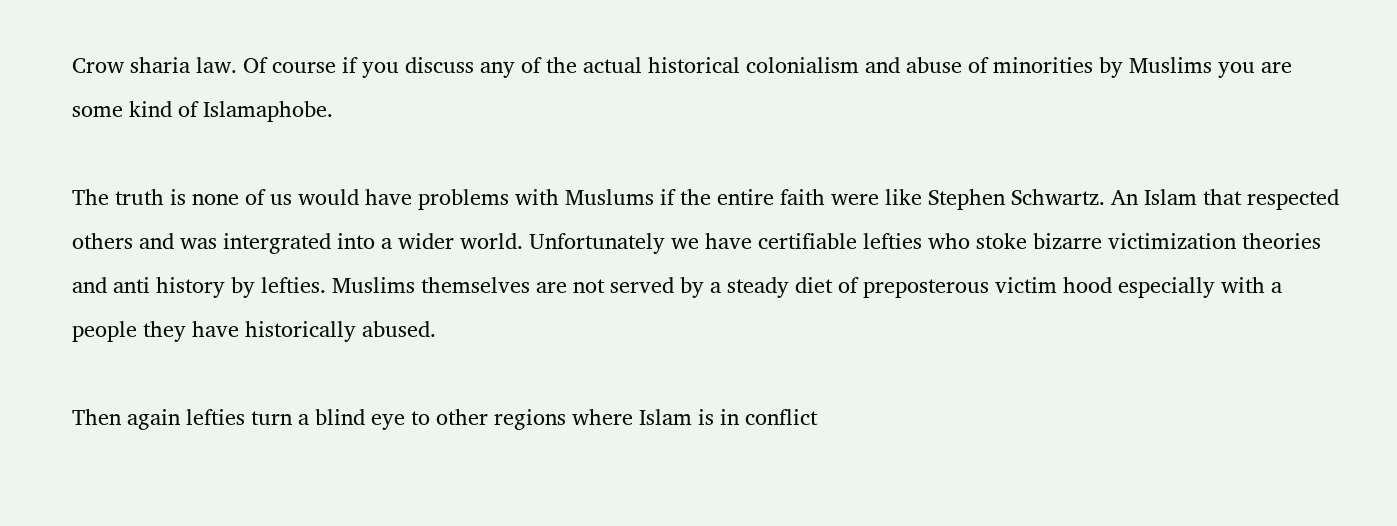Crow sharia law. Of course if you discuss any of the actual historical colonialism and abuse of minorities by Muslims you are some kind of Islamaphobe.

The truth is none of us would have problems with Muslums if the entire faith were like Stephen Schwartz. An Islam that respected others and was intergrated into a wider world. Unfortunately we have certifiable lefties who stoke bizarre victimization theories and anti history by lefties. Muslims themselves are not served by a steady diet of preposterous victim hood especially with a people they have historically abused.

Then again lefties turn a blind eye to other regions where Islam is in conflict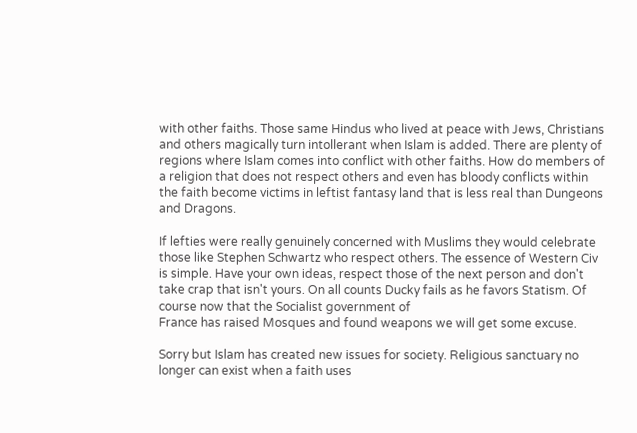with other faiths. Those same Hindus who lived at peace with Jews, Christians and others magically turn intollerant when Islam is added. There are plenty of regions where Islam comes into conflict with other faiths. How do members of a religion that does not respect others and even has bloody conflicts within the faith become victims in leftist fantasy land that is less real than Dungeons and Dragons.

If lefties were really genuinely concerned with Muslims they would celebrate those like Stephen Schwartz who respect others. The essence of Western Civ is simple. Have your own ideas, respect those of the next person and don't take crap that isn't yours. On all counts Ducky fails as he favors Statism. Of course now that the Socialist government of
France has raised Mosques and found weapons we will get some excuse.

Sorry but Islam has created new issues for society. Religious sanctuary no longer can exist when a faith uses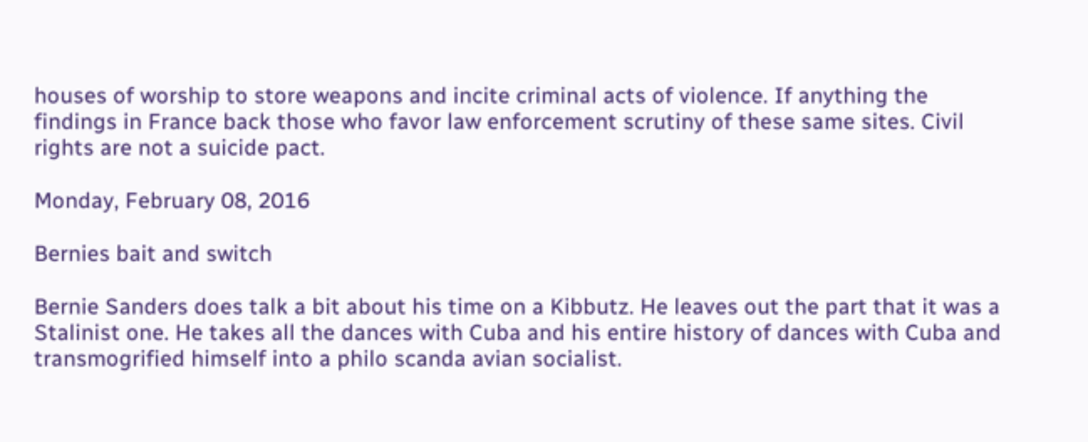houses of worship to store weapons and incite criminal acts of violence. If anything the findings in France back those who favor law enforcement scrutiny of these same sites. Civil rights are not a suicide pact.

Monday, February 08, 2016

Bernies bait and switch

Bernie Sanders does talk a bit about his time on a Kibbutz. He leaves out the part that it was a Stalinist one. He takes all the dances with Cuba and his entire history of dances with Cuba and transmogrified himself into a philo scanda avian socialist.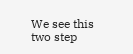We see this two step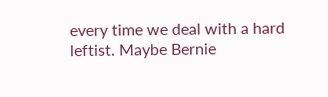every time we deal with a hard leftist. Maybe Bernie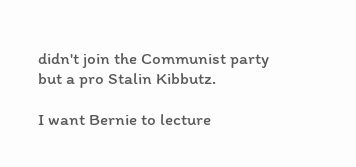didn't join the Communist party but a pro Stalin Kibbutz.

I want Bernie to lecture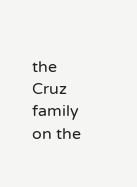the Cruz family on the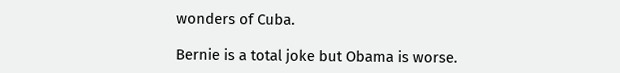wonders of Cuba.

Bernie is a total joke but Obama is worse.